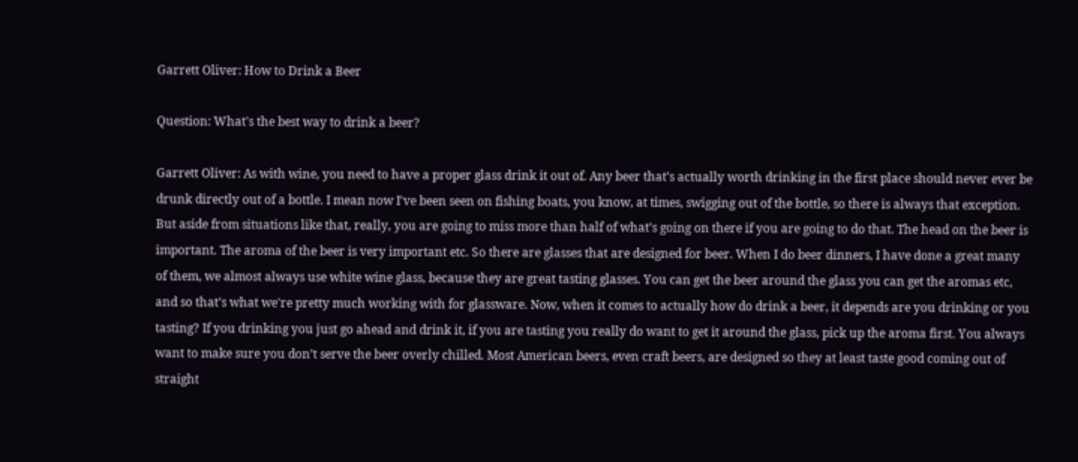Garrett Oliver: How to Drink a Beer

Question: What's the best way to drink a beer?

Garrett Oliver: As with wine, you need to have a proper glass drink it out of. Any beer that’s actually worth drinking in the first place should never ever be drunk directly out of a bottle. I mean now I've been seen on fishing boats, you know, at times, swigging out of the bottle, so there is always that exception. But aside from situations like that, really, you are going to miss more than half of what’s going on there if you are going to do that. The head on the beer is important. The aroma of the beer is very important etc. So there are glasses that are designed for beer. When I do beer dinners, I have done a great many of them, we almost always use white wine glass, because they are great tasting glasses. You can get the beer around the glass you can get the aromas etc, and so that’s what we're pretty much working with for glassware. Now, when it comes to actually how do drink a beer, it depends are you drinking or you tasting? If you drinking you just go ahead and drink it, if you are tasting you really do want to get it around the glass, pick up the aroma first. You always want to make sure you don’t serve the beer overly chilled. Most American beers, even craft beers, are designed so they at least taste good coming out of straight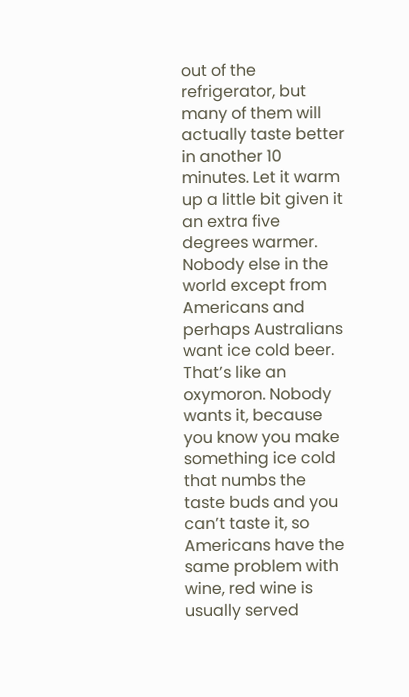out of the refrigerator, but many of them will actually taste better in another 10 minutes. Let it warm up a little bit given it an extra five degrees warmer. Nobody else in the world except from Americans and perhaps Australians want ice cold beer. That’s like an oxymoron. Nobody wants it, because you know you make something ice cold that numbs the taste buds and you can’t taste it, so Americans have the same problem with wine, red wine is usually served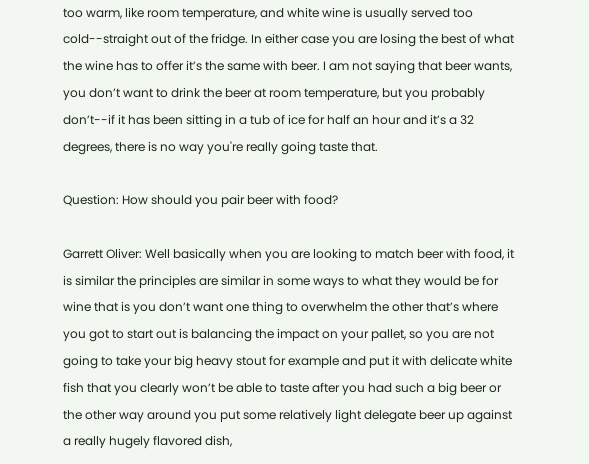too warm, like room temperature, and white wine is usually served too cold--straight out of the fridge. In either case you are losing the best of what the wine has to offer it’s the same with beer. I am not saying that beer wants, you don’t want to drink the beer at room temperature, but you probably don’t--if it has been sitting in a tub of ice for half an hour and it’s a 32 degrees, there is no way you're really going taste that.

Question: How should you pair beer with food?

Garrett Oliver: Well basically when you are looking to match beer with food, it is similar the principles are similar in some ways to what they would be for wine that is you don’t want one thing to overwhelm the other that’s where you got to start out is balancing the impact on your pallet, so you are not going to take your big heavy stout for example and put it with delicate white fish that you clearly won’t be able to taste after you had such a big beer or the other way around you put some relatively light delegate beer up against a really hugely flavored dish,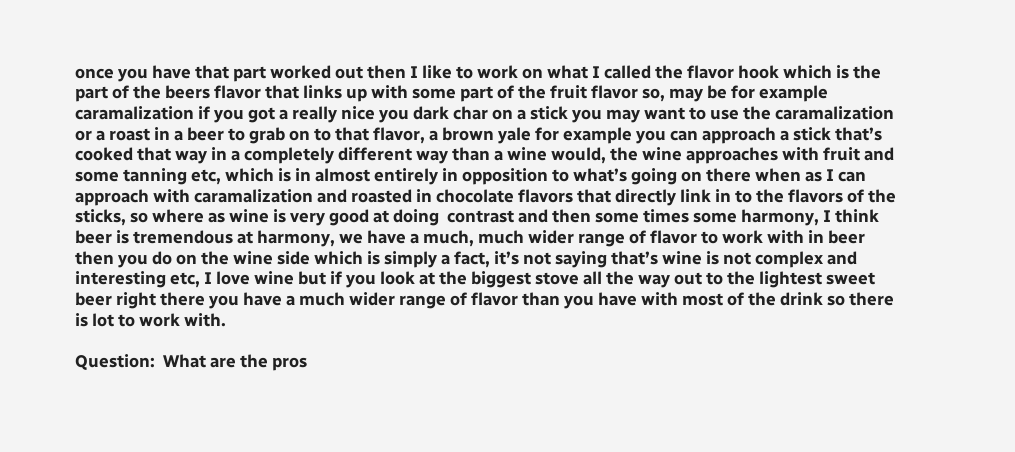once you have that part worked out then I like to work on what I called the flavor hook which is the part of the beers flavor that links up with some part of the fruit flavor so, may be for example caramalization if you got a really nice you dark char on a stick you may want to use the caramalization or a roast in a beer to grab on to that flavor, a brown yale for example you can approach a stick that’s cooked that way in a completely different way than a wine would, the wine approaches with fruit and some tanning etc, which is in almost entirely in opposition to what’s going on there when as I can approach with caramalization and roasted in chocolate flavors that directly link in to the flavors of the sticks, so where as wine is very good at doing  contrast and then some times some harmony, I think beer is tremendous at harmony, we have a much, much wider range of flavor to work with in beer then you do on the wine side which is simply a fact, it’s not saying that’s wine is not complex and interesting etc, I love wine but if you look at the biggest stove all the way out to the lightest sweet beer right there you have a much wider range of flavor than you have with most of the drink so there is lot to work with.

Question:  What are the pros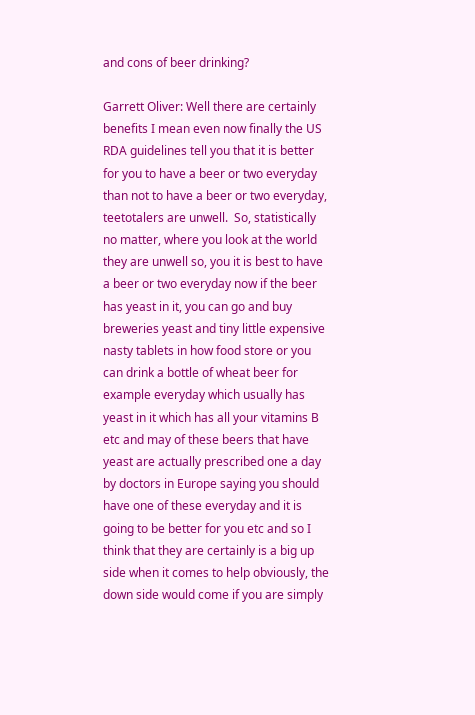and cons of beer drinking?

Garrett Oliver: Well there are certainly benefits I mean even now finally the US RDA guidelines tell you that it is better for you to have a beer or two everyday than not to have a beer or two everyday, teetotalers are unwell.  So, statistically no matter, where you look at the world they are unwell so, you it is best to have a beer or two everyday now if the beer has yeast in it, you can go and buy breweries yeast and tiny little expensive nasty tablets in how food store or you can drink a bottle of wheat beer for example everyday which usually has yeast in it which has all your vitamins B etc and may of these beers that have yeast are actually prescribed one a day by doctors in Europe saying you should have one of these everyday and it is going to be better for you etc and so I think that they are certainly is a big up side when it comes to help obviously, the down side would come if you are simply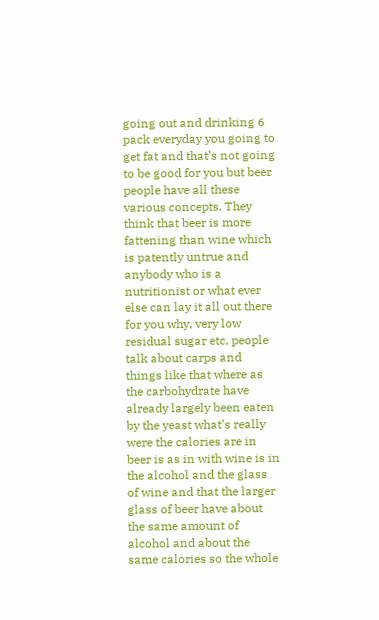going out and drinking 6 pack everyday you going to get fat and that’s not going to be good for you but beer people have all these various concepts. They think that beer is more fattening than wine which is patently untrue and anybody who is a nutritionist or what ever else can lay it all out there for you why, very low residual sugar etc, people talk about carps and things like that where as the carbohydrate have already largely been eaten by the yeast what’s really were the calories are in beer is as in with wine is in the alcohol and the glass of wine and that the larger glass of beer have about the same amount of alcohol and about the same calories so the whole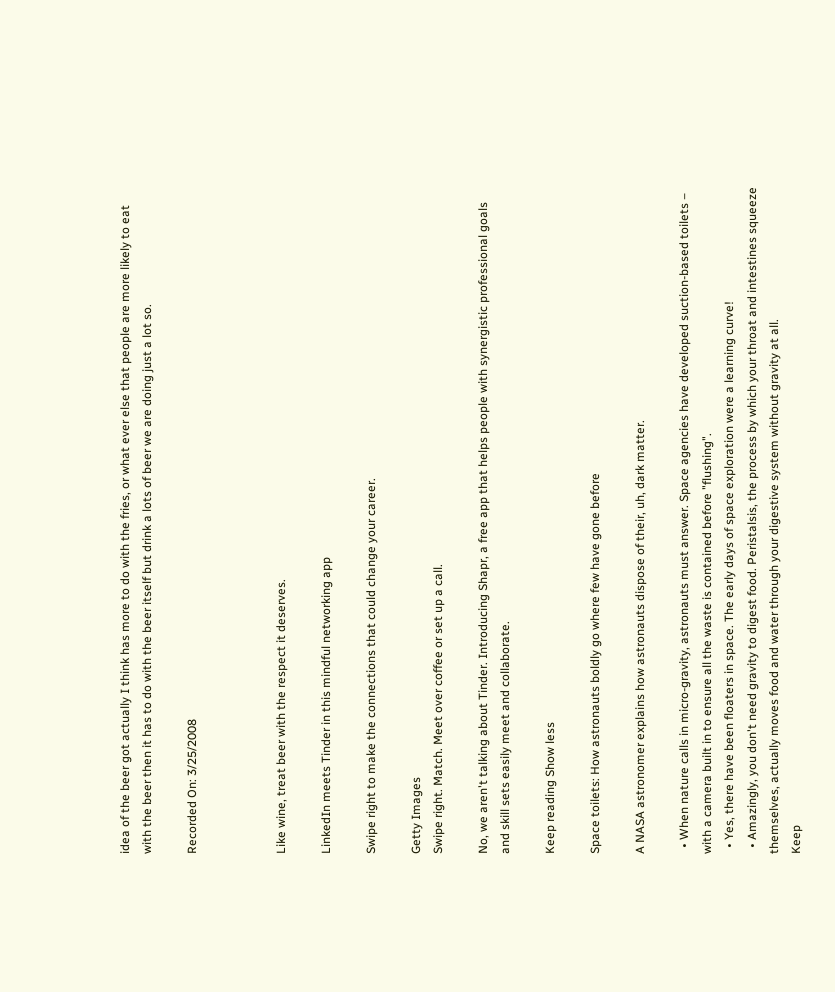idea of the beer got actually I think has more to do with the fries, or what ever else that people are more likely to eat with the beer then it has to do with the beer itself but drink a lots of beer we are doing just a lot so.

Recorded On: 3/25/2008



Like wine, treat beer with the respect it deserves.

LinkedIn meets Tinder in this mindful networking app

Swipe right to make the connections that could change your career.

Getty Images
Swipe right. Match. Meet over coffee or set up a call.

No, we aren't talking about Tinder. Introducing Shapr, a free app that helps people with synergistic professional goals and skill sets easily meet and collaborate.

Keep reading Show less

Space toilets: How astronauts boldly go where few have gone before

A NASA astronomer explains how astronauts dispose of their, uh, dark matter.

  • When nature calls in micro-gravity, astronauts must answer. Space agencies have developed suction-based toilets – with a camera built in to ensure all the waste is contained before "flushing".
  • Yes, there have been floaters in space. The early days of space exploration were a learning curve!
  • Amazingly, you don't need gravity to digest food. Peristalsis, the process by which your throat and intestines squeeze themselves, actually moves food and water through your digestive system without gravity at all.
Keep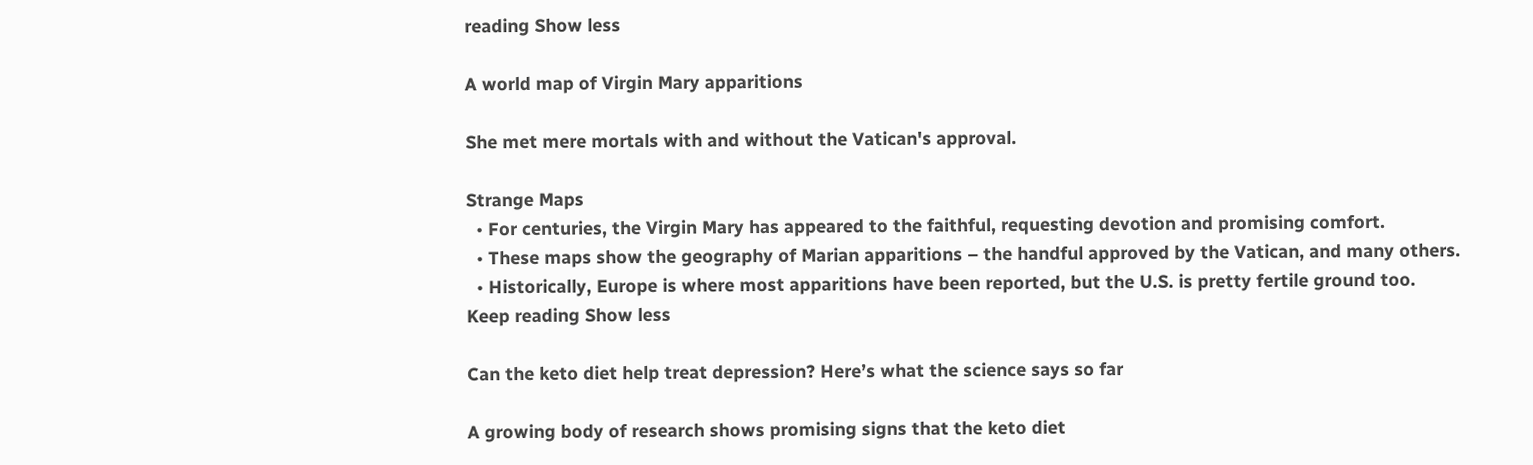reading Show less

A world map of Virgin Mary apparitions

She met mere mortals with and without the Vatican's approval.

Strange Maps
  • For centuries, the Virgin Mary has appeared to the faithful, requesting devotion and promising comfort.
  • These maps show the geography of Marian apparitions – the handful approved by the Vatican, and many others.
  • Historically, Europe is where most apparitions have been reported, but the U.S. is pretty fertile ground too.
Keep reading Show less

Can the keto diet help treat depression? Here’s what the science says so far

A growing body of research shows promising signs that the keto diet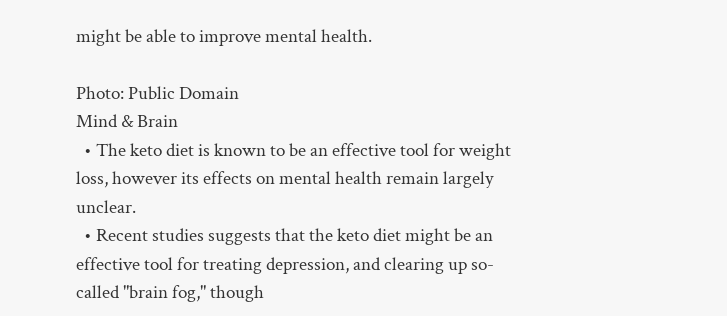might be able to improve mental health.

Photo: Public Domain
Mind & Brain
  • The keto diet is known to be an effective tool for weight loss, however its effects on mental health remain largely unclear.
  • Recent studies suggests that the keto diet might be an effective tool for treating depression, and clearing up so-called "brain fog," though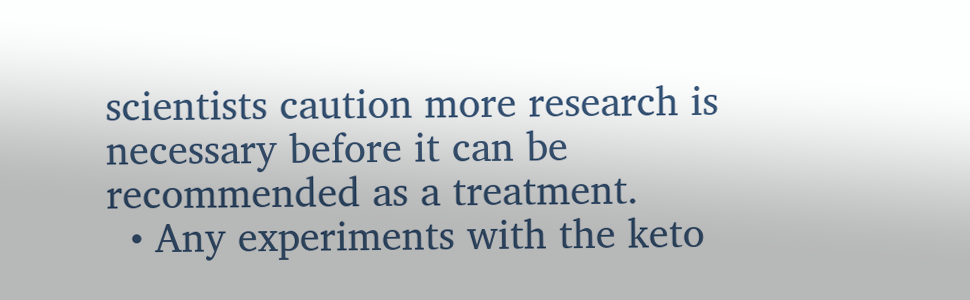scientists caution more research is necessary before it can be recommended as a treatment.
  • Any experiments with the keto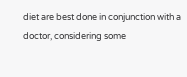diet are best done in conjunction with a doctor, considering some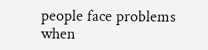people face problems when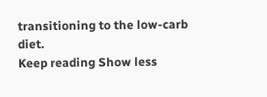transitioning to the low-carb diet.
Keep reading Show less